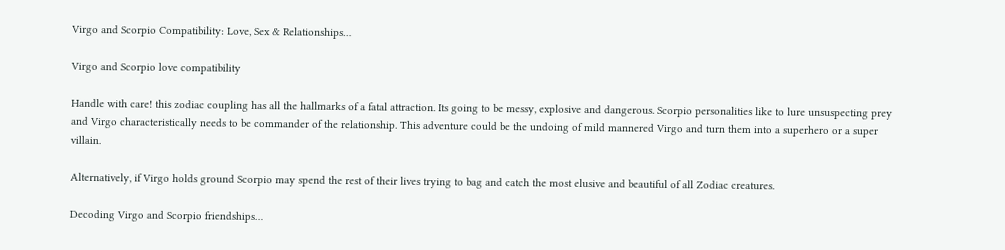Virgo and Scorpio Compatibility: Love, Sex & Relationships…

Virgo and Scorpio love compatibility

Handle with care! this zodiac coupling has all the hallmarks of a fatal attraction. Its going to be messy, explosive and dangerous. Scorpio personalities like to lure unsuspecting prey and Virgo characteristically needs to be commander of the relationship. This adventure could be the undoing of mild mannered Virgo and turn them into a superhero or a super villain.

Alternatively, if Virgo holds ground Scorpio may spend the rest of their lives trying to bag and catch the most elusive and beautiful of all Zodiac creatures.

Decoding Virgo and Scorpio friendships…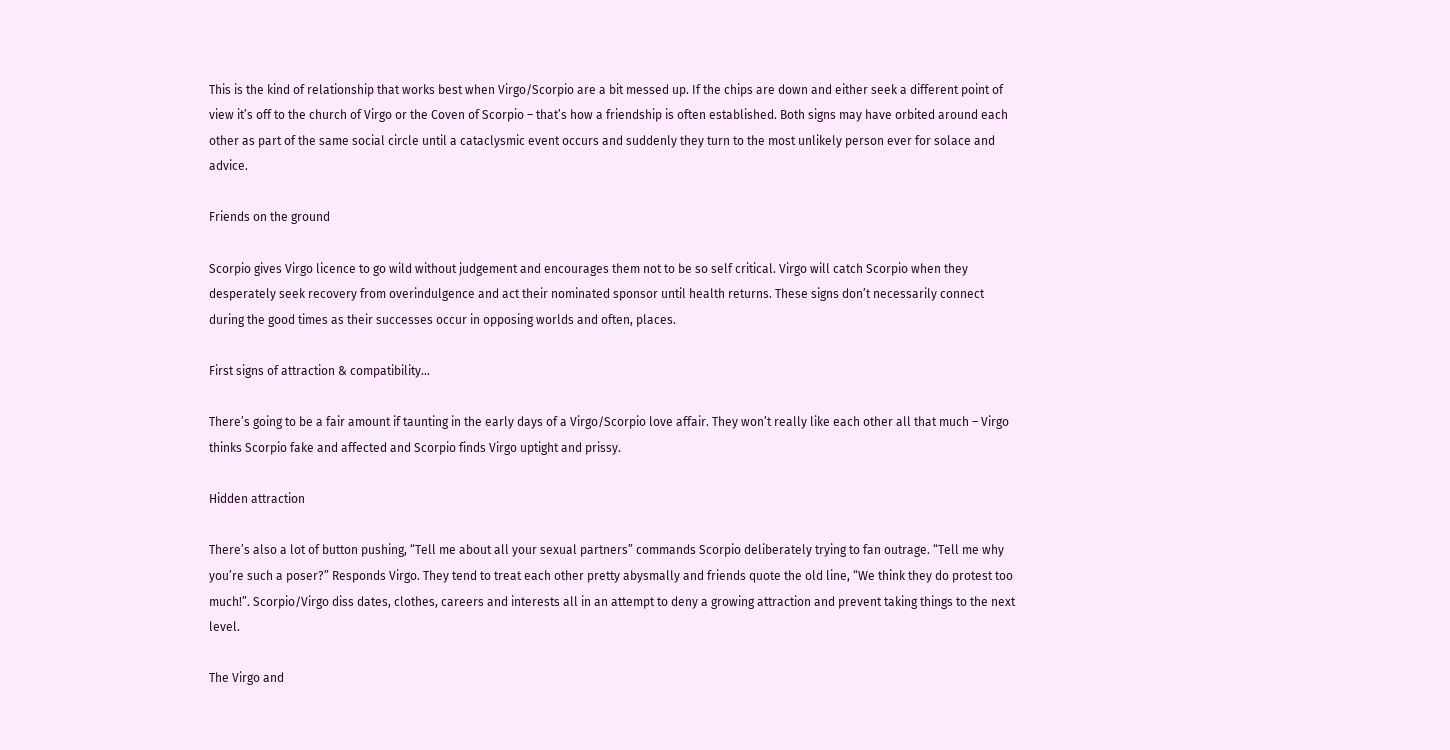This is the kind of relationship that works best when Virgo/Scorpio are a bit messed up. If the chips are down and either seek a different point of view it’s off to the church of Virgo or the Coven of Scorpio – that’s how a friendship is often established. Both signs may have orbited around each other as part of the same social circle until a cataclysmic event occurs and suddenly they turn to the most unlikely person ever for solace and advice.

Friends on the ground

Scorpio gives Virgo licence to go wild without judgement and encourages them not to be so self critical. Virgo will catch Scorpio when they desperately seek recovery from overindulgence and act their nominated sponsor until health returns. These signs don’t necessarily connect during the good times as their successes occur in opposing worlds and often, places.

First signs of attraction & compatibility…

There’s going to be a fair amount if taunting in the early days of a Virgo/Scorpio love affair. They won’t really like each other all that much – Virgo thinks Scorpio fake and affected and Scorpio finds Virgo uptight and prissy.

Hidden attraction

There’s also a lot of button pushing, “Tell me about all your sexual partners” commands Scorpio deliberately trying to fan outrage. “Tell me why you’re such a poser?” Responds Virgo. They tend to treat each other pretty abysmally and friends quote the old line, “We think they do protest too much!”. Scorpio/Virgo diss dates, clothes, careers and interests all in an attempt to deny a growing attraction and prevent taking things to the next level.

The Virgo and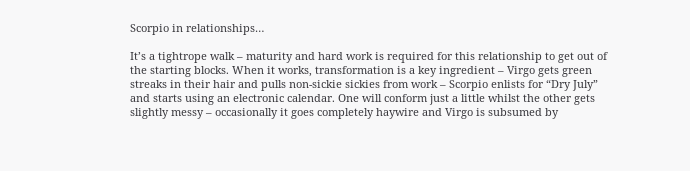Scorpio in relationships…

It’s a tightrope walk – maturity and hard work is required for this relationship to get out of the starting blocks. When it works, transformation is a key ingredient – Virgo gets green streaks in their hair and pulls non-sickie sickies from work – Scorpio enlists for “Dry July” and starts using an electronic calendar. One will conform just a little whilst the other gets slightly messy – occasionally it goes completely haywire and Virgo is subsumed by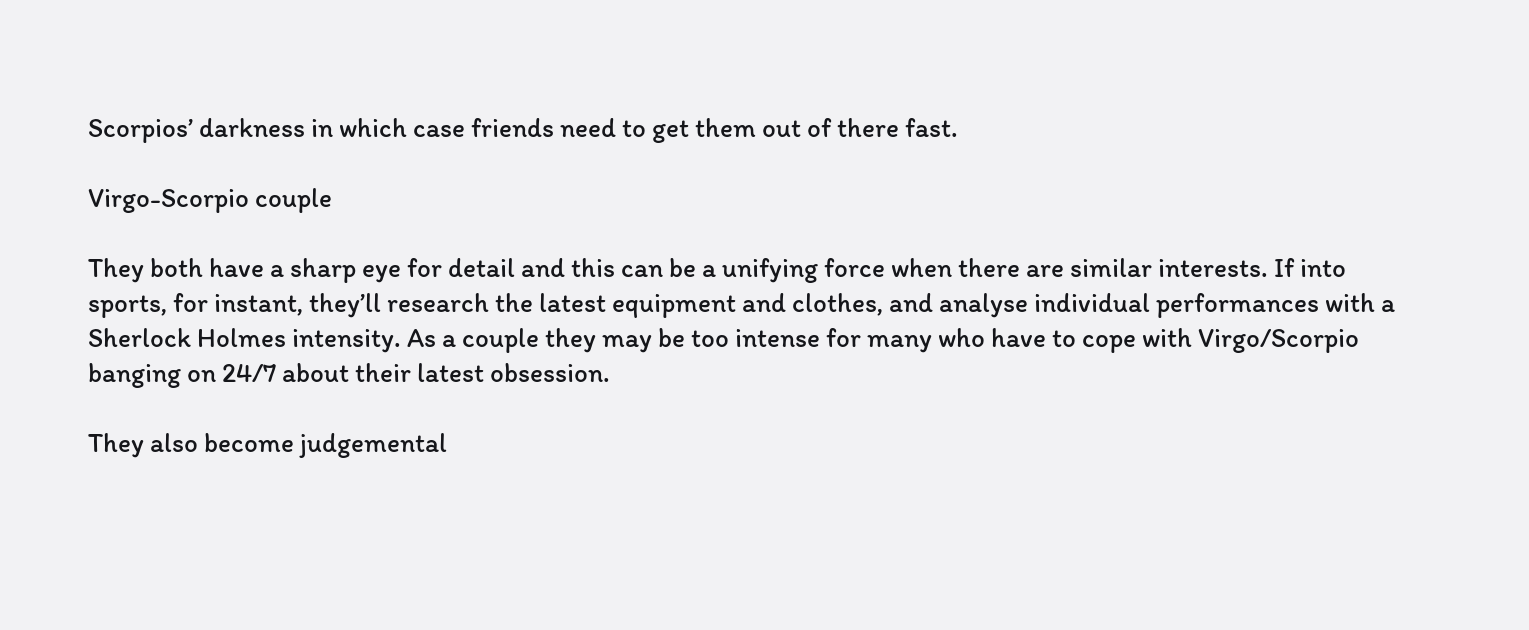Scorpios’ darkness in which case friends need to get them out of there fast.

Virgo-Scorpio couple

They both have a sharp eye for detail and this can be a unifying force when there are similar interests. If into sports, for instant, they’ll research the latest equipment and clothes, and analyse individual performances with a Sherlock Holmes intensity. As a couple they may be too intense for many who have to cope with Virgo/Scorpio banging on 24/7 about their latest obsession.

They also become judgemental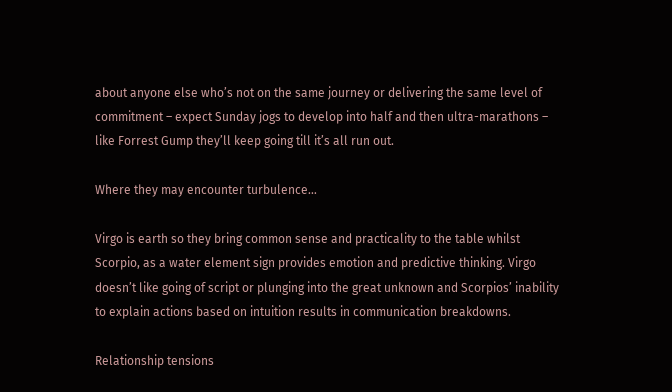about anyone else who’s not on the same journey or delivering the same level of commitment – expect Sunday jogs to develop into half and then ultra-marathons – like Forrest Gump they’ll keep going till it’s all run out.

Where they may encounter turbulence…

Virgo is earth so they bring common sense and practicality to the table whilst Scorpio, as a water element sign provides emotion and predictive thinking. Virgo doesn’t like going of script or plunging into the great unknown and Scorpios’ inability to explain actions based on intuition results in communication breakdowns.

Relationship tensions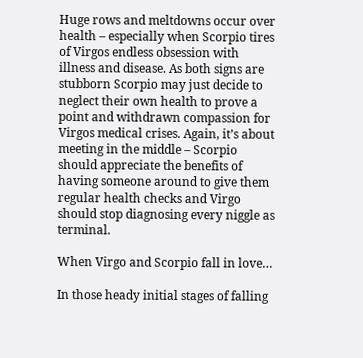Huge rows and meltdowns occur over health – especially when Scorpio tires of Virgos endless obsession with illness and disease. As both signs are stubborn Scorpio may just decide to neglect their own health to prove a point and withdrawn compassion for Virgos medical crises. Again, it’s about meeting in the middle – Scorpio should appreciate the benefits of having someone around to give them regular health checks and Virgo should stop diagnosing every niggle as terminal.

When Virgo and Scorpio fall in love…

In those heady initial stages of falling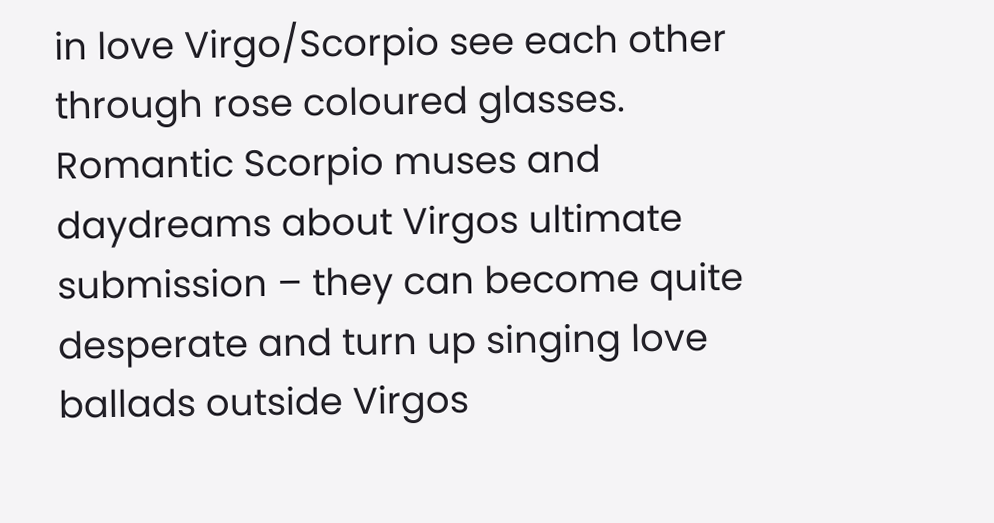in love Virgo/Scorpio see each other through rose coloured glasses. Romantic Scorpio muses and daydreams about Virgos ultimate submission – they can become quite desperate and turn up singing love ballads outside Virgos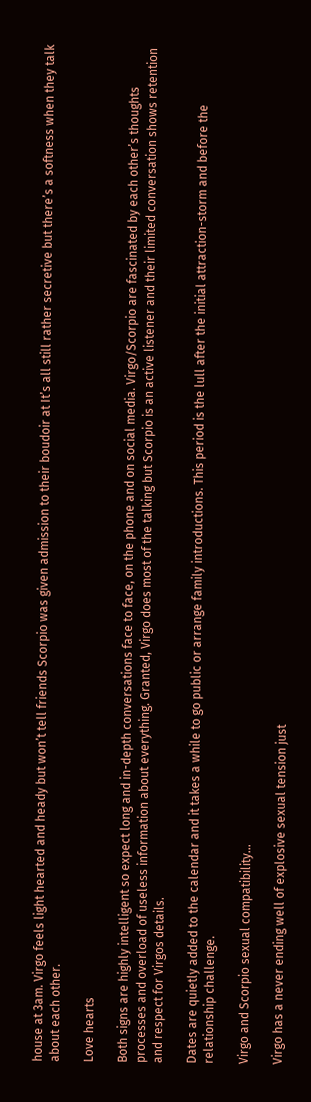house at 3am. Virgo feels light hearted and heady but won’t tell friends Scorpio was given admission to their boudoir at It’s all still rather secretive but there’s a softness when they talk about each other.

Love hearts

Both signs are highly intelligent so expect long and in-depth conversations face to face, on the phone and on social media. Virgo/Scorpio are fascinated by each other’s thoughts processes and overload of useless information about everything. Granted, Virgo does most of the talking but Scorpio is an active listener and their limited conversation shows retention and respect for Virgos details.

Dates are quietly added to the calendar and it takes a while to go public or arrange family introductions. This period is the lull after the initial attraction-storm and before the relationship challenge.

Virgo and Scorpio sexual compatibility…

Virgo has a never ending well of explosive sexual tension just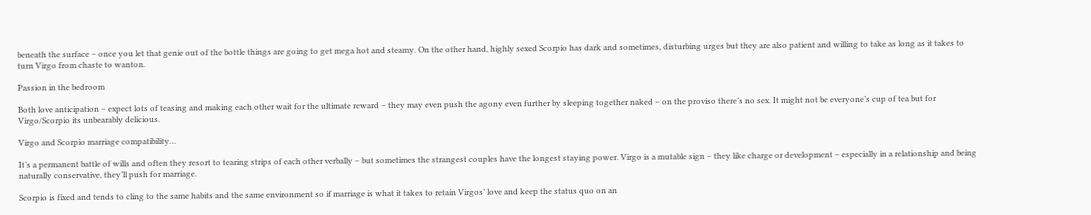beneath the surface – once you let that genie out of the bottle things are going to get mega hot and steamy. On the other hand, highly sexed Scorpio has dark and sometimes, disturbing urges but they are also patient and willing to take as long as it takes to turn Virgo from chaste to wanton.

Passion in the bedroom

Both love anticipation – expect lots of teasing and making each other wait for the ultimate reward – they may even push the agony even further by sleeping together naked – on the proviso there’s no sex. It might not be everyone’s cup of tea but for Virgo/Scorpio its unbearably delicious.

Virgo and Scorpio marriage compatibility…

It’s a permanent battle of wills and often they resort to tearing strips of each other verbally – but sometimes the strangest couples have the longest staying power. Virgo is a mutable sign – they like charge or development – especially in a relationship and being naturally conservative, they’ll push for marriage.

Scorpio is fixed and tends to cling to the same habits and the same environment so if marriage is what it takes to retain Virgos’ love and keep the status quo on an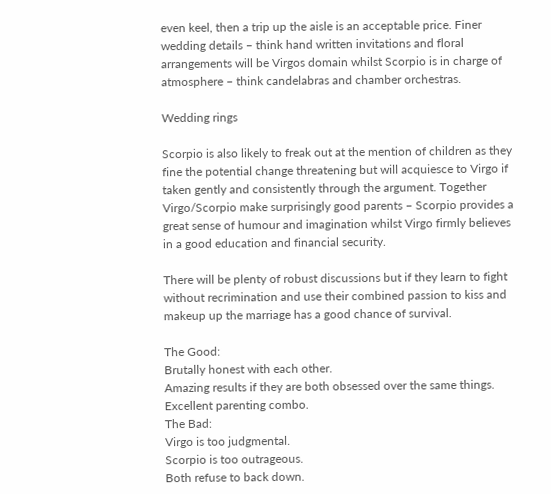even keel, then a trip up the aisle is an acceptable price. Finer wedding details – think hand written invitations and floral arrangements will be Virgos domain whilst Scorpio is in charge of atmosphere – think candelabras and chamber orchestras.

Wedding rings

Scorpio is also likely to freak out at the mention of children as they fine the potential change threatening but will acquiesce to Virgo if taken gently and consistently through the argument. Together Virgo/Scorpio make surprisingly good parents – Scorpio provides a great sense of humour and imagination whilst Virgo firmly believes in a good education and financial security.

There will be plenty of robust discussions but if they learn to fight without recrimination and use their combined passion to kiss and makeup up the marriage has a good chance of survival.

The Good:
Brutally honest with each other.
Amazing results if they are both obsessed over the same things.
Excellent parenting combo.
The Bad:
Virgo is too judgmental.
Scorpio is too outrageous.
Both refuse to back down.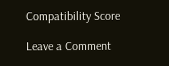Compatibility Score

Leave a Comment